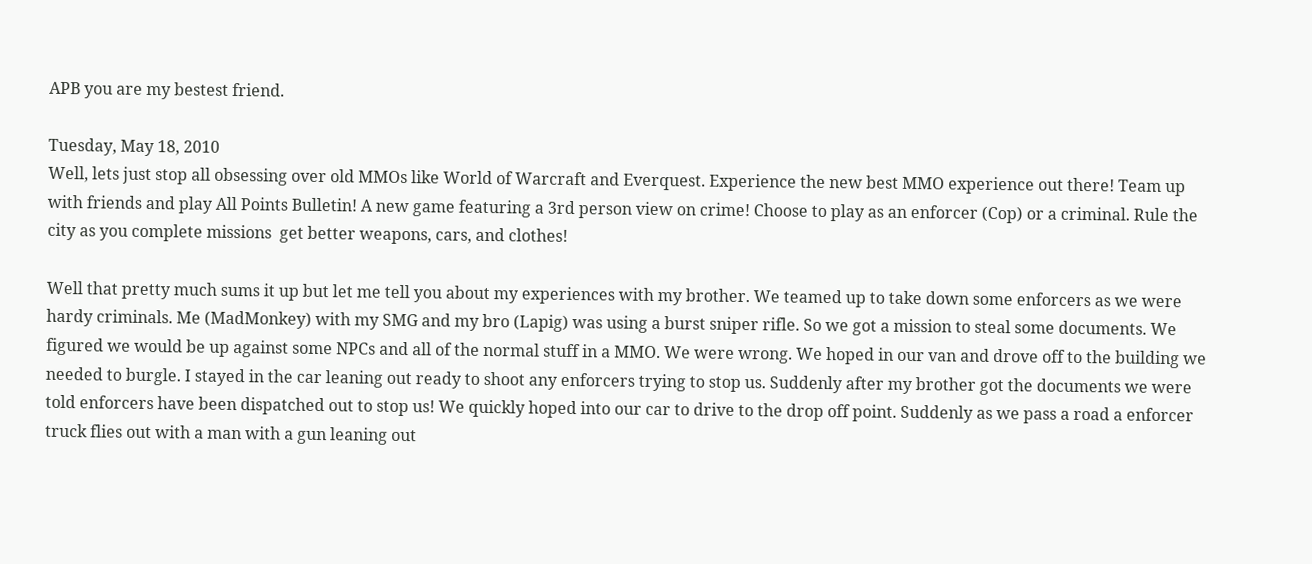APB you are my bestest friend.

Tuesday, May 18, 2010
Well, lets just stop all obsessing over old MMOs like World of Warcraft and Everquest. Experience the new best MMO experience out there! Team up with friends and play All Points Bulletin! A new game featuring a 3rd person view on crime! Choose to play as an enforcer (Cop) or a criminal. Rule the city as you complete missions  get better weapons, cars, and clothes!

Well that pretty much sums it up but let me tell you about my experiences with my brother. We teamed up to take down some enforcers as we were hardy criminals. Me (MadMonkey) with my SMG and my bro (Lapig) was using a burst sniper rifle. So we got a mission to steal some documents. We figured we would be up against some NPCs and all of the normal stuff in a MMO. We were wrong. We hoped in our van and drove off to the building we needed to burgle. I stayed in the car leaning out ready to shoot any enforcers trying to stop us. Suddenly after my brother got the documents we were told enforcers have been dispatched out to stop us! We quickly hoped into our car to drive to the drop off point. Suddenly as we pass a road a enforcer truck flies out with a man with a gun leaning out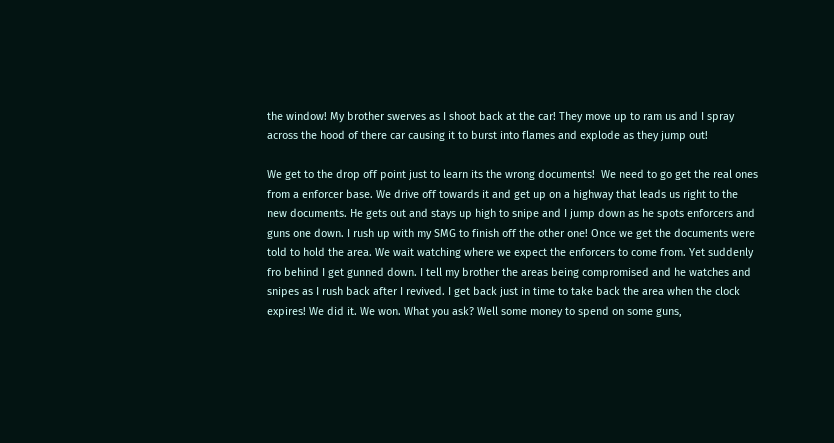the window! My brother swerves as I shoot back at the car! They move up to ram us and I spray across the hood of there car causing it to burst into flames and explode as they jump out!

We get to the drop off point just to learn its the wrong documents!  We need to go get the real ones from a enforcer base. We drive off towards it and get up on a highway that leads us right to the new documents. He gets out and stays up high to snipe and I jump down as he spots enforcers and guns one down. I rush up with my SMG to finish off the other one! Once we get the documents were told to hold the area. We wait watching where we expect the enforcers to come from. Yet suddenly fro behind I get gunned down. I tell my brother the areas being compromised and he watches and snipes as I rush back after I revived. I get back just in time to take back the area when the clock expires! We did it. We won. What you ask? Well some money to spend on some guns,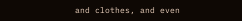and clothes, and even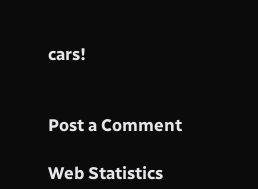cars!


Post a Comment

Web Statistics